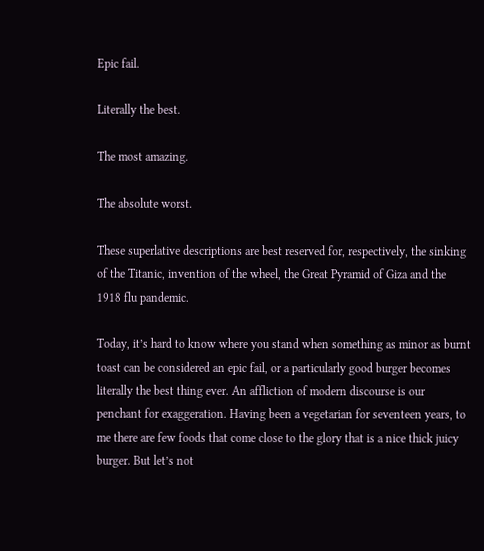Epic fail.

Literally the best.

The most amazing.

The absolute worst.

These superlative descriptions are best reserved for, respectively, the sinking of the Titanic, invention of the wheel, the Great Pyramid of Giza and the 1918 flu pandemic.

Today, it’s hard to know where you stand when something as minor as burnt toast can be considered an epic fail, or a particularly good burger becomes literally the best thing ever. An affliction of modern discourse is our penchant for exaggeration. Having been a vegetarian for seventeen years, to me there are few foods that come close to the glory that is a nice thick juicy burger. But let’s not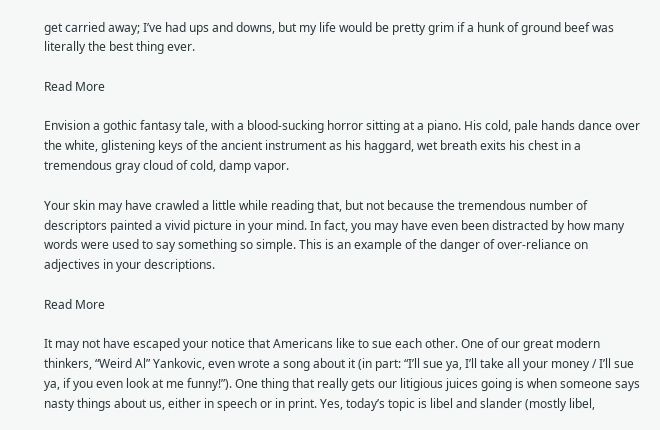get carried away; I’ve had ups and downs, but my life would be pretty grim if a hunk of ground beef was literally the best thing ever.

Read More

Envision a gothic fantasy tale, with a blood-sucking horror sitting at a piano. His cold, pale hands dance over the white, glistening keys of the ancient instrument as his haggard, wet breath exits his chest in a tremendous gray cloud of cold, damp vapor.

Your skin may have crawled a little while reading that, but not because the tremendous number of descriptors painted a vivid picture in your mind. In fact, you may have even been distracted by how many words were used to say something so simple. This is an example of the danger of over-reliance on adjectives in your descriptions.

Read More

It may not have escaped your notice that Americans like to sue each other. One of our great modern thinkers, “Weird Al” Yankovic, even wrote a song about it (in part: “I’ll sue ya, I’ll take all your money / I’ll sue ya, if you even look at me funny!”). One thing that really gets our litigious juices going is when someone says nasty things about us, either in speech or in print. Yes, today’s topic is libel and slander (mostly libel,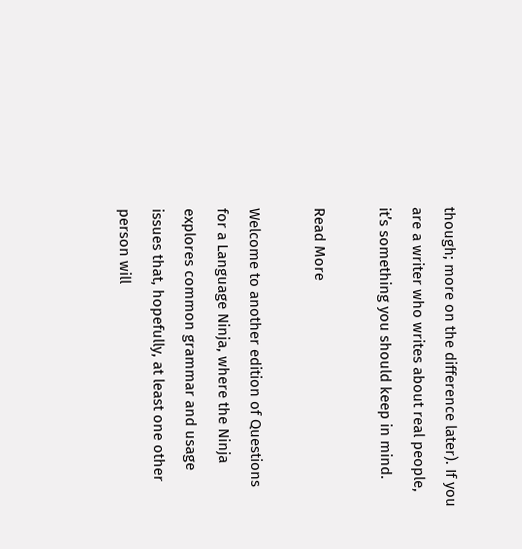though; more on the difference later). If you are a writer who writes about real people, it’s something you should keep in mind.

Read More

Welcome to another edition of Questions for a Language Ninja, where the Ninja explores common grammar and usage issues that, hopefully, at least one other person will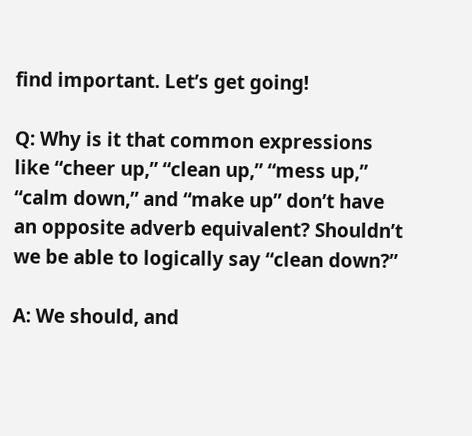find important. Let’s get going!

Q: Why is it that common expressions like “cheer up,” “clean up,” “mess up,” “calm down,” and “make up” don’t have an opposite adverb equivalent? Shouldn’t we be able to logically say “clean down?”

A: We should, and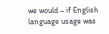we would – if English language usage was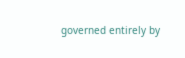governed entirely by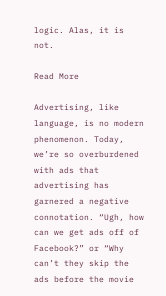logic. Alas, it is not.

Read More

Advertising, like language, is no modern phenomenon. Today, we’re so overburdened with ads that advertising has garnered a negative connotation. “Ugh, how can we get ads off of Facebook?” or “Why can’t they skip the ads before the movie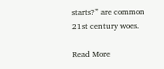starts?” are common 21st century woes.

Read More